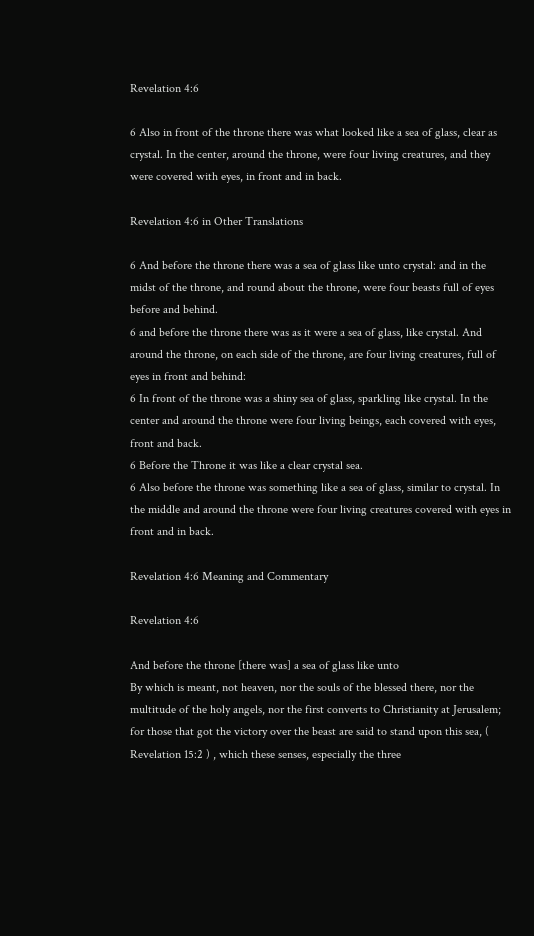Revelation 4:6

6 Also in front of the throne there was what looked like a sea of glass, clear as crystal. In the center, around the throne, were four living creatures, and they were covered with eyes, in front and in back.

Revelation 4:6 in Other Translations

6 And before the throne there was a sea of glass like unto crystal: and in the midst of the throne, and round about the throne, were four beasts full of eyes before and behind.
6 and before the throne there was as it were a sea of glass, like crystal. And around the throne, on each side of the throne, are four living creatures, full of eyes in front and behind:
6 In front of the throne was a shiny sea of glass, sparkling like crystal. In the center and around the throne were four living beings, each covered with eyes, front and back.
6 Before the Throne it was like a clear crystal sea.
6 Also before the throne was something like a sea of glass, similar to crystal. In the middle and around the throne were four living creatures covered with eyes in front and in back.

Revelation 4:6 Meaning and Commentary

Revelation 4:6

And before the throne [there was] a sea of glass like unto
By which is meant, not heaven, nor the souls of the blessed there, nor the multitude of the holy angels, nor the first converts to Christianity at Jerusalem; for those that got the victory over the beast are said to stand upon this sea, ( Revelation 15:2 ) , which these senses, especially the three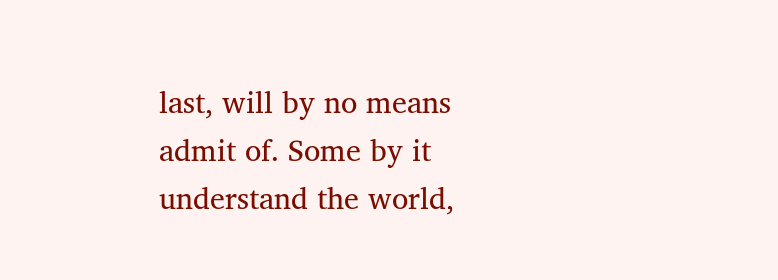last, will by no means admit of. Some by it understand the world,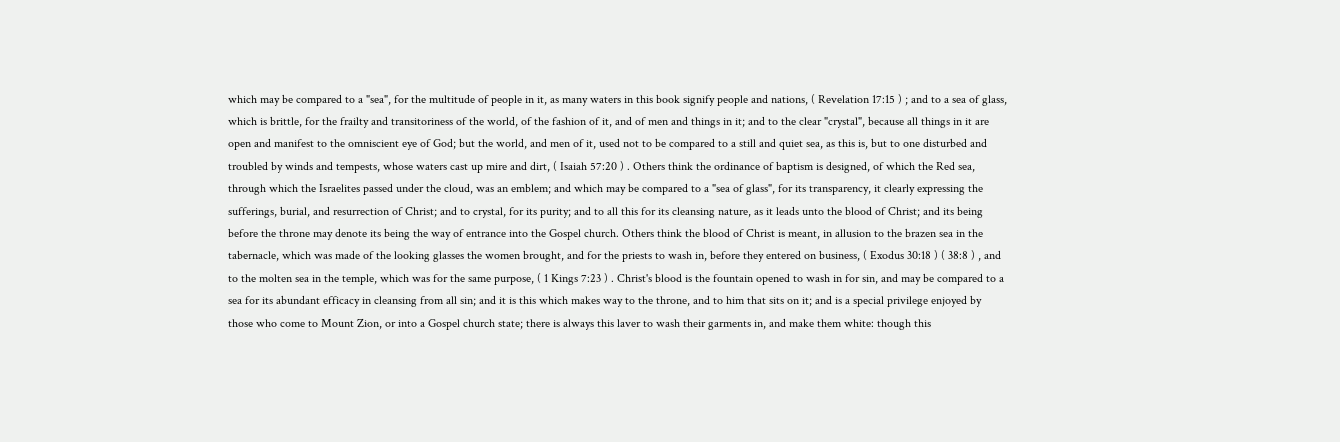which may be compared to a "sea", for the multitude of people in it, as many waters in this book signify people and nations, ( Revelation 17:15 ) ; and to a sea of glass, which is brittle, for the frailty and transitoriness of the world, of the fashion of it, and of men and things in it; and to the clear "crystal", because all things in it are open and manifest to the omniscient eye of God; but the world, and men of it, used not to be compared to a still and quiet sea, as this is, but to one disturbed and troubled by winds and tempests, whose waters cast up mire and dirt, ( Isaiah 57:20 ) . Others think the ordinance of baptism is designed, of which the Red sea, through which the Israelites passed under the cloud, was an emblem; and which may be compared to a "sea of glass", for its transparency, it clearly expressing the sufferings, burial, and resurrection of Christ; and to crystal, for its purity; and to all this for its cleansing nature, as it leads unto the blood of Christ; and its being before the throne may denote its being the way of entrance into the Gospel church. Others think the blood of Christ is meant, in allusion to the brazen sea in the tabernacle, which was made of the looking glasses the women brought, and for the priests to wash in, before they entered on business, ( Exodus 30:18 ) ( 38:8 ) , and to the molten sea in the temple, which was for the same purpose, ( 1 Kings 7:23 ) . Christ's blood is the fountain opened to wash in for sin, and may be compared to a sea for its abundant efficacy in cleansing from all sin; and it is this which makes way to the throne, and to him that sits on it; and is a special privilege enjoyed by those who come to Mount Zion, or into a Gospel church state; there is always this laver to wash their garments in, and make them white: though this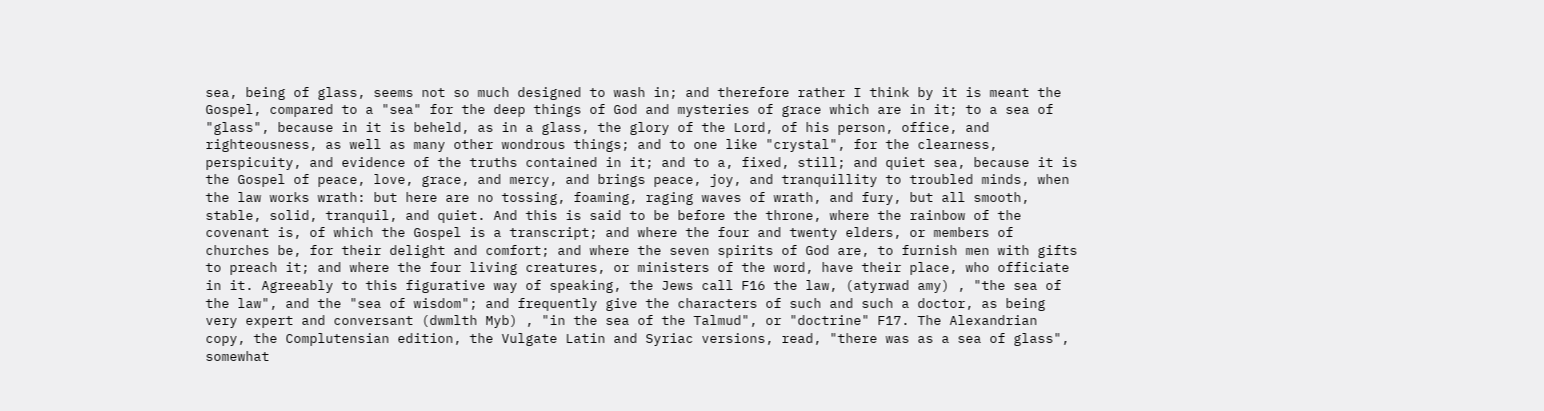sea, being of glass, seems not so much designed to wash in; and therefore rather I think by it is meant the Gospel, compared to a "sea" for the deep things of God and mysteries of grace which are in it; to a sea of "glass", because in it is beheld, as in a glass, the glory of the Lord, of his person, office, and righteousness, as well as many other wondrous things; and to one like "crystal", for the clearness, perspicuity, and evidence of the truths contained in it; and to a, fixed, still; and quiet sea, because it is the Gospel of peace, love, grace, and mercy, and brings peace, joy, and tranquillity to troubled minds, when the law works wrath: but here are no tossing, foaming, raging waves of wrath, and fury, but all smooth, stable, solid, tranquil, and quiet. And this is said to be before the throne, where the rainbow of the covenant is, of which the Gospel is a transcript; and where the four and twenty elders, or members of churches be, for their delight and comfort; and where the seven spirits of God are, to furnish men with gifts to preach it; and where the four living creatures, or ministers of the word, have their place, who officiate in it. Agreeably to this figurative way of speaking, the Jews call F16 the law, (atyrwad amy) , "the sea of the law", and the "sea of wisdom"; and frequently give the characters of such and such a doctor, as being very expert and conversant (dwmlth Myb) , "in the sea of the Talmud", or "doctrine" F17. The Alexandrian copy, the Complutensian edition, the Vulgate Latin and Syriac versions, read, "there was as a sea of glass", somewhat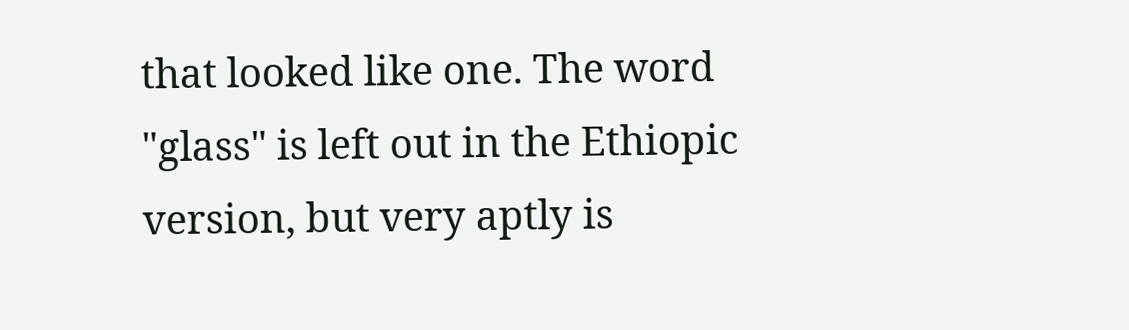that looked like one. The word "glass" is left out in the Ethiopic version, but very aptly is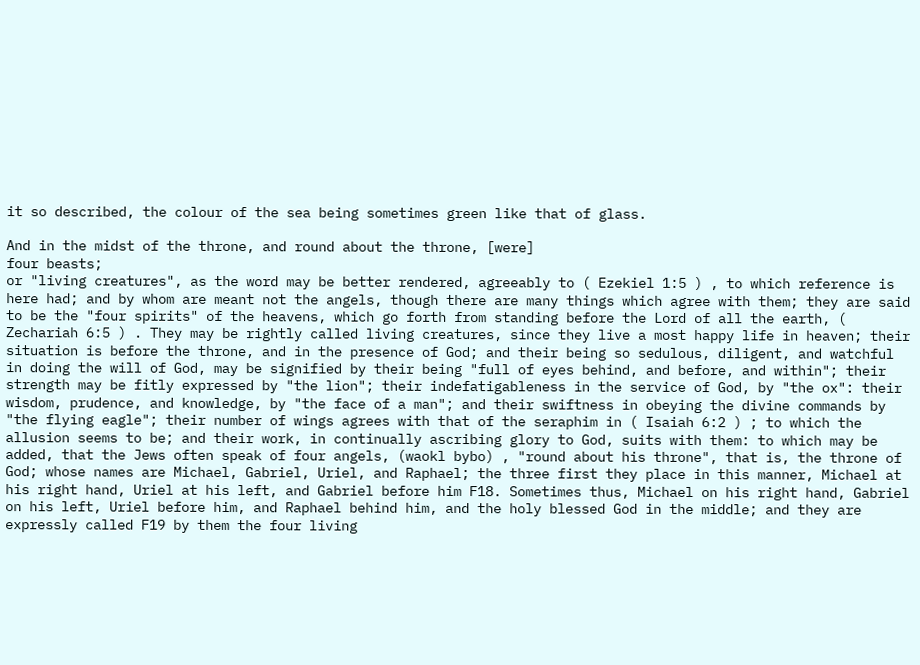it so described, the colour of the sea being sometimes green like that of glass.

And in the midst of the throne, and round about the throne, [were]
four beasts;
or "living creatures", as the word may be better rendered, agreeably to ( Ezekiel 1:5 ) , to which reference is here had; and by whom are meant not the angels, though there are many things which agree with them; they are said to be the "four spirits" of the heavens, which go forth from standing before the Lord of all the earth, ( Zechariah 6:5 ) . They may be rightly called living creatures, since they live a most happy life in heaven; their situation is before the throne, and in the presence of God; and their being so sedulous, diligent, and watchful in doing the will of God, may be signified by their being "full of eyes behind, and before, and within"; their strength may be fitly expressed by "the lion"; their indefatigableness in the service of God, by "the ox": their wisdom, prudence, and knowledge, by "the face of a man"; and their swiftness in obeying the divine commands by "the flying eagle"; their number of wings agrees with that of the seraphim in ( Isaiah 6:2 ) ; to which the allusion seems to be; and their work, in continually ascribing glory to God, suits with them: to which may be added, that the Jews often speak of four angels, (waokl bybo) , "round about his throne", that is, the throne of God; whose names are Michael, Gabriel, Uriel, and Raphael; the three first they place in this manner, Michael at his right hand, Uriel at his left, and Gabriel before him F18. Sometimes thus, Michael on his right hand, Gabriel on his left, Uriel before him, and Raphael behind him, and the holy blessed God in the middle; and they are expressly called F19 by them the four living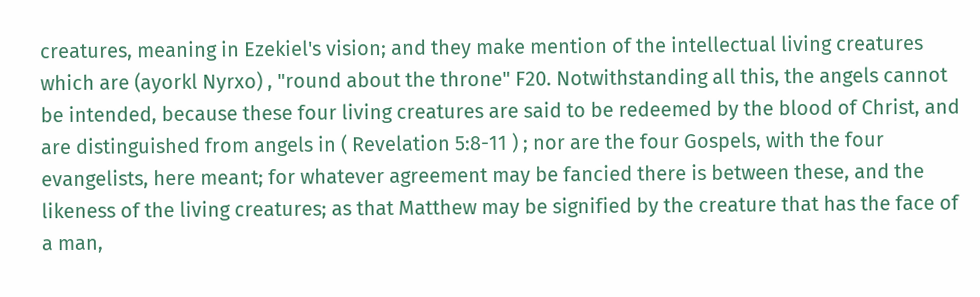creatures, meaning in Ezekiel's vision; and they make mention of the intellectual living creatures which are (ayorkl Nyrxo) , "round about the throne" F20. Notwithstanding all this, the angels cannot be intended, because these four living creatures are said to be redeemed by the blood of Christ, and are distinguished from angels in ( Revelation 5:8-11 ) ; nor are the four Gospels, with the four evangelists, here meant; for whatever agreement may be fancied there is between these, and the likeness of the living creatures; as that Matthew may be signified by the creature that has the face of a man,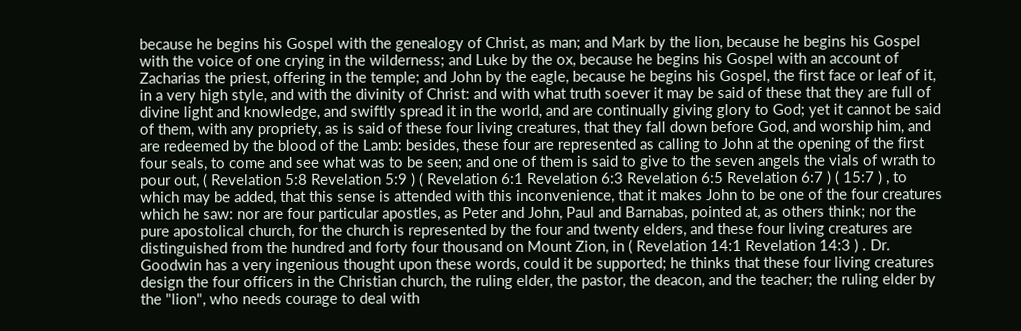because he begins his Gospel with the genealogy of Christ, as man; and Mark by the lion, because he begins his Gospel with the voice of one crying in the wilderness; and Luke by the ox, because he begins his Gospel with an account of Zacharias the priest, offering in the temple; and John by the eagle, because he begins his Gospel, the first face or leaf of it, in a very high style, and with the divinity of Christ: and with what truth soever it may be said of these that they are full of divine light and knowledge, and swiftly spread it in the world, and are continually giving glory to God; yet it cannot be said of them, with any propriety, as is said of these four living creatures, that they fall down before God, and worship him, and are redeemed by the blood of the Lamb: besides, these four are represented as calling to John at the opening of the first four seals, to come and see what was to be seen; and one of them is said to give to the seven angels the vials of wrath to pour out, ( Revelation 5:8 Revelation 5:9 ) ( Revelation 6:1 Revelation 6:3 Revelation 6:5 Revelation 6:7 ) ( 15:7 ) , to which may be added, that this sense is attended with this inconvenience, that it makes John to be one of the four creatures which he saw: nor are four particular apostles, as Peter and John, Paul and Barnabas, pointed at, as others think; nor the pure apostolical church, for the church is represented by the four and twenty elders, and these four living creatures are distinguished from the hundred and forty four thousand on Mount Zion, in ( Revelation 14:1 Revelation 14:3 ) . Dr. Goodwin has a very ingenious thought upon these words, could it be supported; he thinks that these four living creatures design the four officers in the Christian church, the ruling elder, the pastor, the deacon, and the teacher; the ruling elder by the "lion", who needs courage to deal with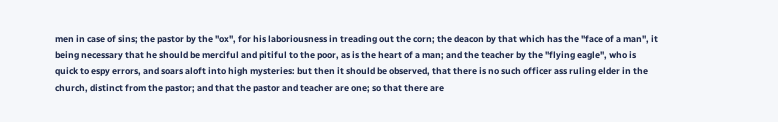men in case of sins; the pastor by the "ox", for his laboriousness in treading out the corn; the deacon by that which has the "face of a man", it being necessary that he should be merciful and pitiful to the poor, as is the heart of a man; and the teacher by the "flying eagle", who is quick to espy errors, and soars aloft into high mysteries: but then it should be observed, that there is no such officer ass ruling elder in the church, distinct from the pastor; and that the pastor and teacher are one; so that there are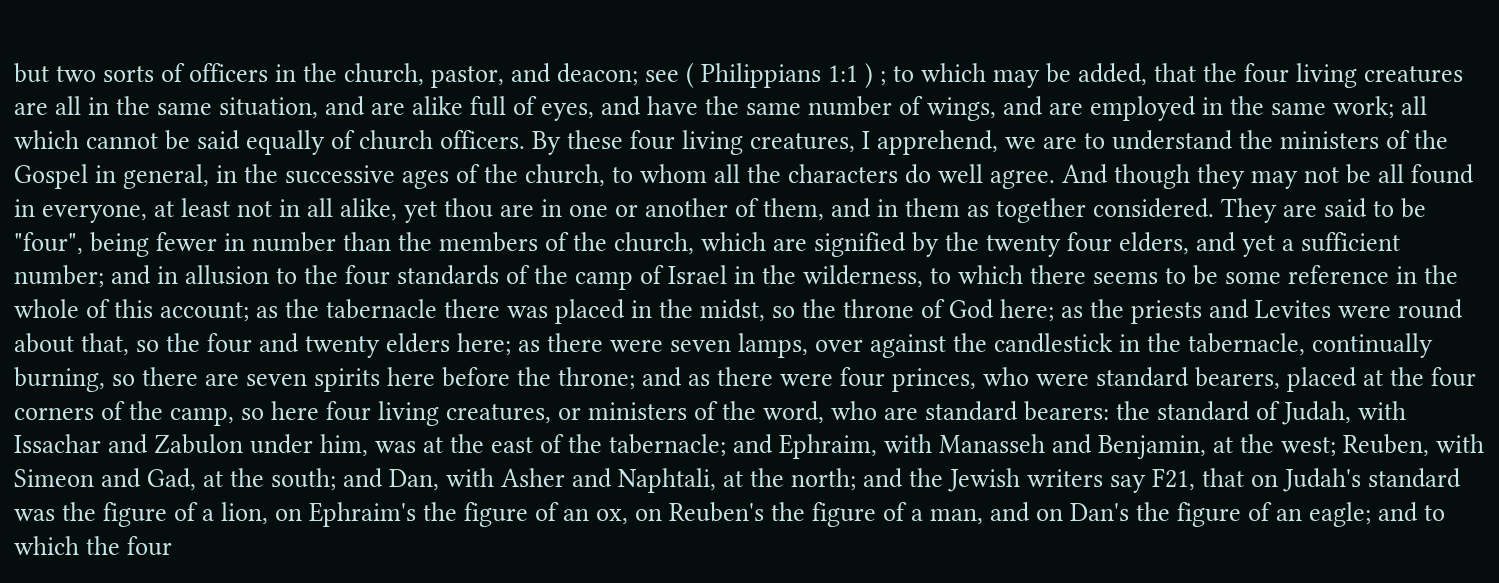but two sorts of officers in the church, pastor, and deacon; see ( Philippians 1:1 ) ; to which may be added, that the four living creatures are all in the same situation, and are alike full of eyes, and have the same number of wings, and are employed in the same work; all which cannot be said equally of church officers. By these four living creatures, I apprehend, we are to understand the ministers of the Gospel in general, in the successive ages of the church, to whom all the characters do well agree. And though they may not be all found in everyone, at least not in all alike, yet thou are in one or another of them, and in them as together considered. They are said to be "four", being fewer in number than the members of the church, which are signified by the twenty four elders, and yet a sufficient number; and in allusion to the four standards of the camp of Israel in the wilderness, to which there seems to be some reference in the whole of this account; as the tabernacle there was placed in the midst, so the throne of God here; as the priests and Levites were round about that, so the four and twenty elders here; as there were seven lamps, over against the candlestick in the tabernacle, continually burning, so there are seven spirits here before the throne; and as there were four princes, who were standard bearers, placed at the four corners of the camp, so here four living creatures, or ministers of the word, who are standard bearers: the standard of Judah, with Issachar and Zabulon under him, was at the east of the tabernacle; and Ephraim, with Manasseh and Benjamin, at the west; Reuben, with Simeon and Gad, at the south; and Dan, with Asher and Naphtali, at the north; and the Jewish writers say F21, that on Judah's standard was the figure of a lion, on Ephraim's the figure of an ox, on Reuben's the figure of a man, and on Dan's the figure of an eagle; and to which the four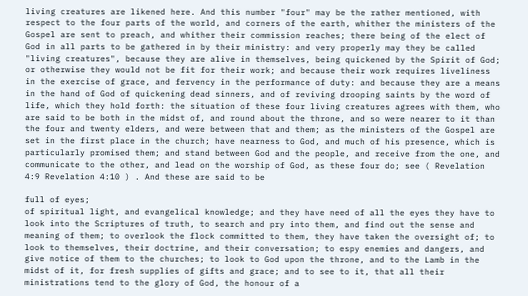living creatures are likened here. And this number "four" may be the rather mentioned, with respect to the four parts of the world, and corners of the earth, whither the ministers of the Gospel are sent to preach, and whither their commission reaches; there being of the elect of God in all parts to be gathered in by their ministry: and very properly may they be called "living creatures", because they are alive in themselves, being quickened by the Spirit of God; or otherwise they would not be fit for their work; and because their work requires liveliness in the exercise of grace, and fervency in the performance of duty: and because they are a means in the hand of God of quickening dead sinners, and of reviving drooping saints by the word of life, which they hold forth: the situation of these four living creatures agrees with them, who are said to be both in the midst of, and round about the throne, and so were nearer to it than the four and twenty elders, and were between that and them; as the ministers of the Gospel are set in the first place in the church; have nearness to God, and much of his presence, which is particularly promised them; and stand between God and the people, and receive from the one, and communicate to the other, and lead on the worship of God, as these four do; see ( Revelation 4:9 Revelation 4:10 ) . And these are said to be

full of eyes;
of spiritual light, and evangelical knowledge; and they have need of all the eyes they have to look into the Scriptures of truth, to search and pry into them, and find out the sense and meaning of them; to overlook the flock committed to them, they have taken the oversight of; to look to themselves, their doctrine, and their conversation; to espy enemies and dangers, and give notice of them to the churches; to look to God upon the throne, and to the Lamb in the midst of it, for fresh supplies of gifts and grace; and to see to it, that all their ministrations tend to the glory of God, the honour of a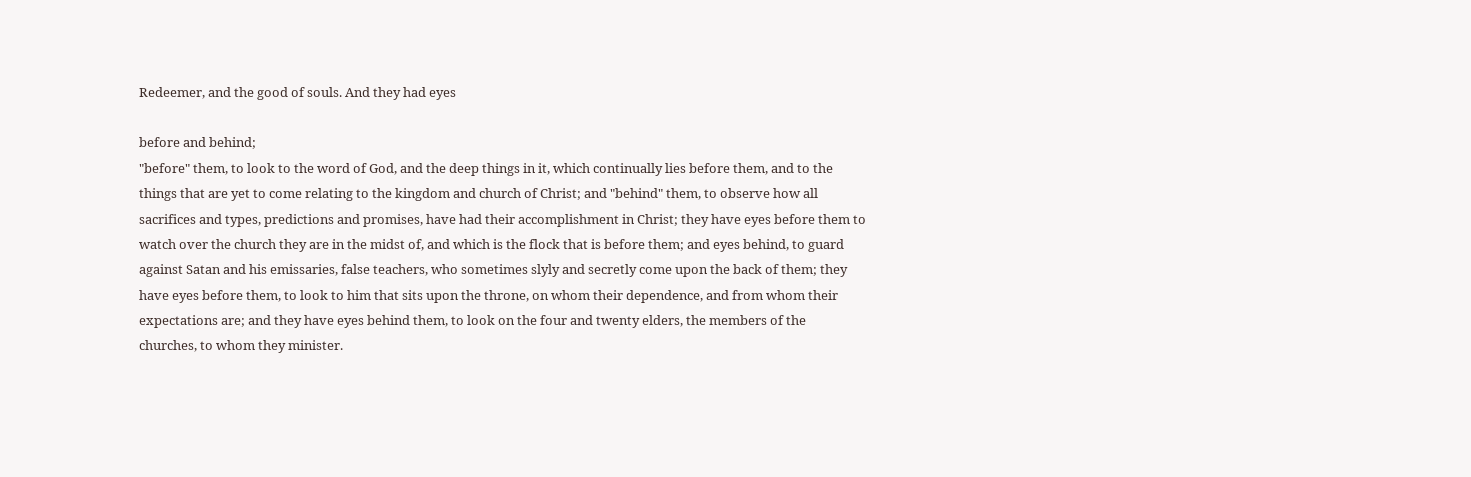Redeemer, and the good of souls. And they had eyes

before and behind;
"before" them, to look to the word of God, and the deep things in it, which continually lies before them, and to the things that are yet to come relating to the kingdom and church of Christ; and "behind" them, to observe how all sacrifices and types, predictions and promises, have had their accomplishment in Christ; they have eyes before them to watch over the church they are in the midst of, and which is the flock that is before them; and eyes behind, to guard against Satan and his emissaries, false teachers, who sometimes slyly and secretly come upon the back of them; they have eyes before them, to look to him that sits upon the throne, on whom their dependence, and from whom their expectations are; and they have eyes behind them, to look on the four and twenty elders, the members of the churches, to whom they minister.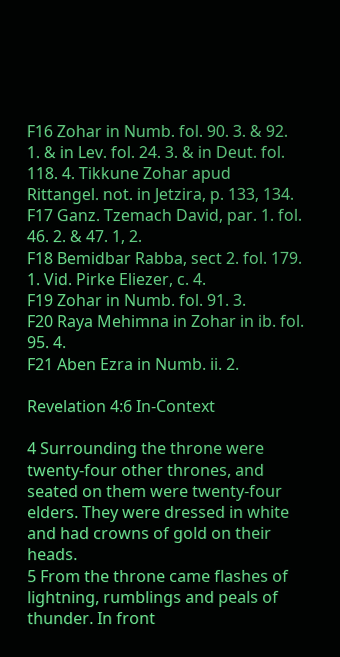F16 Zohar in Numb. fol. 90. 3. & 92. 1. & in Lev. fol. 24. 3. & in Deut. fol. 118. 4. Tikkune Zohar apud Rittangel. not. in Jetzira, p. 133, 134.
F17 Ganz. Tzemach David, par. 1. fol. 46. 2. & 47. 1, 2.
F18 Bemidbar Rabba, sect 2. fol. 179. 1. Vid. Pirke Eliezer, c. 4.
F19 Zohar in Numb. fol. 91. 3.
F20 Raya Mehimna in Zohar in ib. fol. 95. 4.
F21 Aben Ezra in Numb. ii. 2.

Revelation 4:6 In-Context

4 Surrounding the throne were twenty-four other thrones, and seated on them were twenty-four elders. They were dressed in white and had crowns of gold on their heads.
5 From the throne came flashes of lightning, rumblings and peals of thunder. In front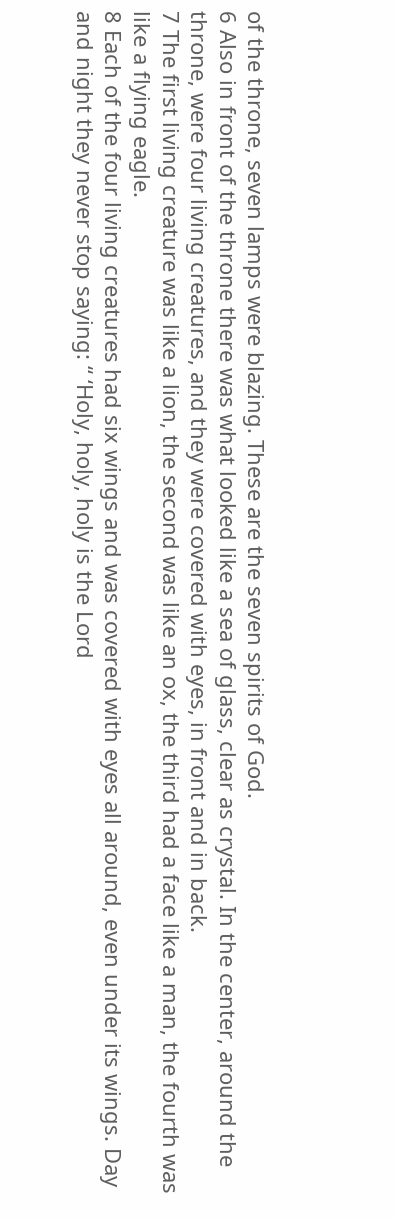of the throne, seven lamps were blazing. These are the seven spirits of God.
6 Also in front of the throne there was what looked like a sea of glass, clear as crystal. In the center, around the throne, were four living creatures, and they were covered with eyes, in front and in back.
7 The first living creature was like a lion, the second was like an ox, the third had a face like a man, the fourth was like a flying eagle.
8 Each of the four living creatures had six wings and was covered with eyes all around, even under its wings. Day and night they never stop saying: “ ‘Holy, holy, holy is the Lord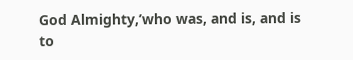God Almighty,’who was, and is, and is to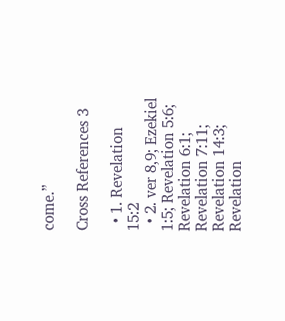come.”

Cross References 3

  • 1. Revelation 15:2
  • 2. ver 8,9; Ezekiel 1:5; Revelation 5:6; Revelation 6:1; Revelation 7:11; Revelation 14:3; Revelation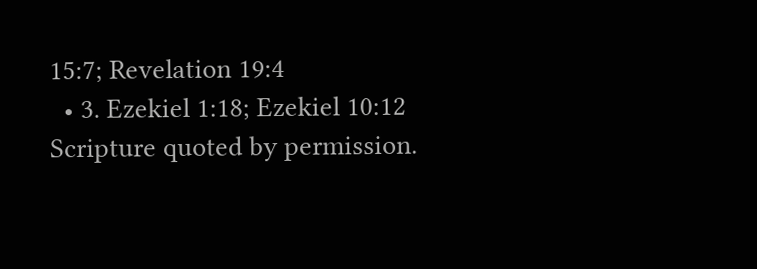15:7; Revelation 19:4
  • 3. Ezekiel 1:18; Ezekiel 10:12
Scripture quoted by permission.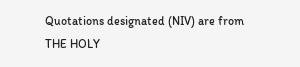Quotations designated (NIV) are from THE HOLY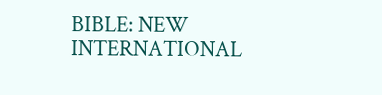BIBLE: NEW INTERNATIONAL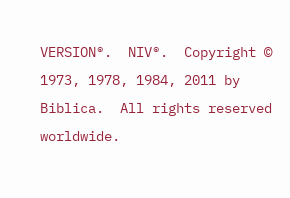VERSION®.  NIV®.  Copyright © 1973, 1978, 1984, 2011 by Biblica.  All rights reserved worldwide.